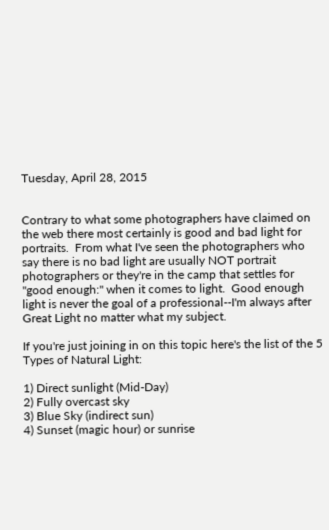Tuesday, April 28, 2015


Contrary to what some photographers have claimed on the web there most certainly is good and bad light for portraits.  From what I've seen the photographers who say there is no bad light are usually NOT portrait photographers or they're in the camp that settles for "good enough:" when it comes to light.  Good enough light is never the goal of a professional--I'm always after Great Light no matter what my subject.

If you're just joining in on this topic here's the list of the 5 Types of Natural Light:

1) Direct sunlight (Mid-Day)
2) Fully overcast sky
3) Blue Sky (indirect sun)
4) Sunset (magic hour) or sunrise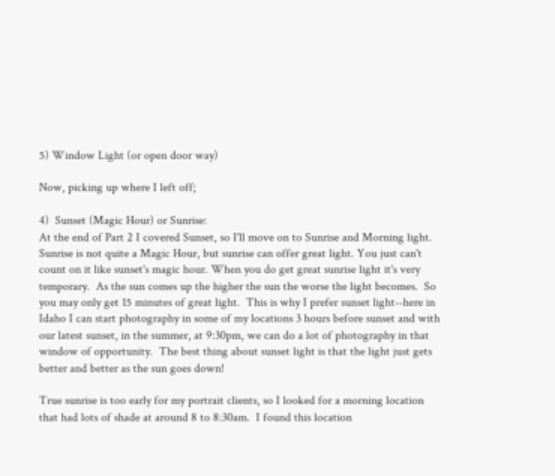5) Window Light (or open door way)

Now, picking up where I left off;

4)  Sunset (Magic Hour) or Sunrise:
At the end of Part 2 I covered Sunset, so I'll move on to Sunrise and Morning light.  Sunrise is not quite a Magic Hour, but sunrise can offer great light. You just can't count on it like sunset's magic hour. When you do get great sunrise light it's very temporary.  As the sun comes up the higher the sun the worse the light becomes.  So you may only get 15 minutes of great light.  This is why I prefer sunset light--here in Idaho I can start photography in some of my locations 3 hours before sunset and with our latest sunset, in the summer, at 9:30pm, we can do a lot of photography in that window of opportunity.  The best thing about sunset light is that the light just gets better and better as the sun goes down!

True sunrise is too early for my portrait clients, so I looked for a morning location that had lots of shade at around 8 to 8:30am.  I found this location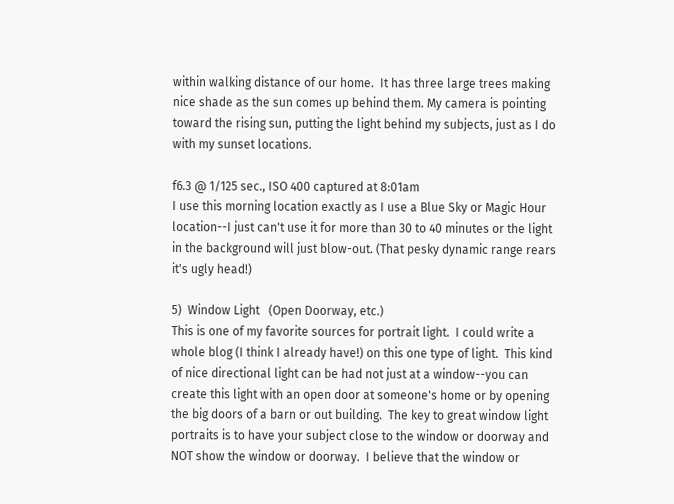within walking distance of our home.  It has three large trees making nice shade as the sun comes up behind them. My camera is pointing toward the rising sun, putting the light behind my subjects, just as I do with my sunset locations.

f6.3 @ 1/125 sec., ISO 400 captured at 8:01am
I use this morning location exactly as I use a Blue Sky or Magic Hour location--I just can't use it for more than 30 to 40 minutes or the light in the background will just blow-out. (That pesky dynamic range rears it's ugly head!)

5)  Window Light   (Open Doorway, etc.)
This is one of my favorite sources for portrait light.  I could write a whole blog (I think I already have!) on this one type of light.  This kind of nice directional light can be had not just at a window--you can create this light with an open door at someone's home or by opening the big doors of a barn or out building.  The key to great window light portraits is to have your subject close to the window or doorway and NOT show the window or doorway.  I believe that the window or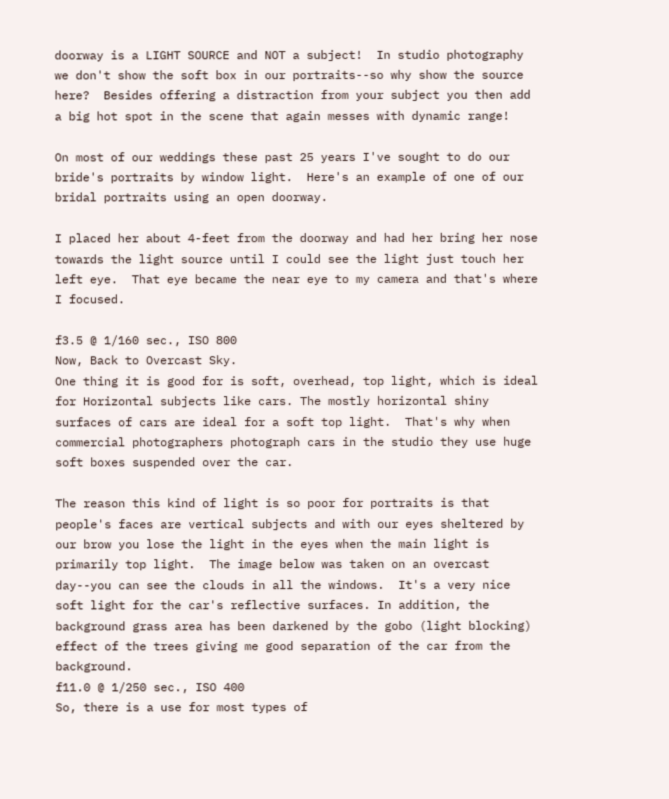doorway is a LIGHT SOURCE and NOT a subject!  In studio photography we don't show the soft box in our portraits--so why show the source here?  Besides offering a distraction from your subject you then add a big hot spot in the scene that again messes with dynamic range!

On most of our weddings these past 25 years I've sought to do our bride's portraits by window light.  Here's an example of one of our bridal portraits using an open doorway.

I placed her about 4-feet from the doorway and had her bring her nose towards the light source until I could see the light just touch her left eye.  That eye became the near eye to my camera and that's where I focused.

f3.5 @ 1/160 sec., ISO 800
Now, Back to Overcast Sky.
One thing it is good for is soft, overhead, top light, which is ideal for Horizontal subjects like cars. The mostly horizontal shiny surfaces of cars are ideal for a soft top light.  That's why when commercial photographers photograph cars in the studio they use huge soft boxes suspended over the car.

The reason this kind of light is so poor for portraits is that people's faces are vertical subjects and with our eyes sheltered by our brow you lose the light in the eyes when the main light is primarily top light.  The image below was taken on an overcast day--you can see the clouds in all the windows.  It's a very nice soft light for the car's reflective surfaces. In addition, the background grass area has been darkened by the gobo (light blocking) effect of the trees giving me good separation of the car from the background.
f11.0 @ 1/250 sec., ISO 400
So, there is a use for most types of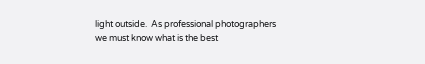light outside.  As professional photographers we must know what is the best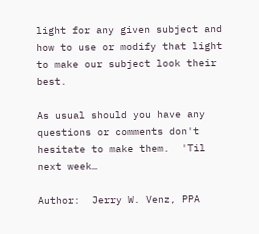light for any given subject and how to use or modify that light to make our subject look their best.

As usual should you have any questions or comments don't hesitate to make them.  'Til next week…

Author:  Jerry W. Venz, PPA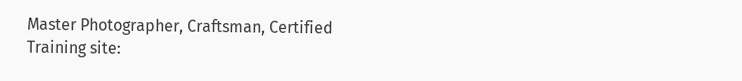Master Photographer, Craftsman, Certified
Training site: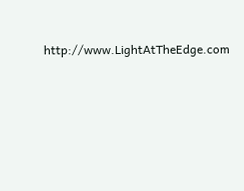http://www.LightAtTheEdge.com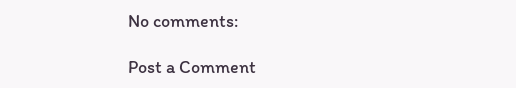No comments:

Post a Comment